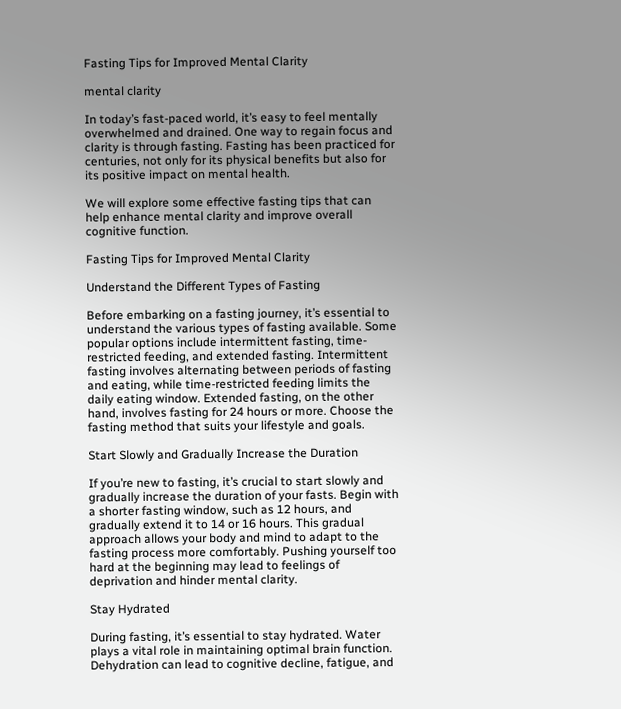Fasting Tips for Improved Mental Clarity

mental clarity

In today’s fast-paced world, it’s easy to feel mentally overwhelmed and drained. One way to regain focus and clarity is through fasting. Fasting has been practiced for centuries, not only for its physical benefits but also for its positive impact on mental health.

We will explore some effective fasting tips that can help enhance mental clarity and improve overall cognitive function.

Fasting Tips for Improved Mental Clarity

Understand the Different Types of Fasting

Before embarking on a fasting journey, it’s essential to understand the various types of fasting available. Some popular options include intermittent fasting, time-restricted feeding, and extended fasting. Intermittent fasting involves alternating between periods of fasting and eating, while time-restricted feeding limits the daily eating window. Extended fasting, on the other hand, involves fasting for 24 hours or more. Choose the fasting method that suits your lifestyle and goals.

Start Slowly and Gradually Increase the Duration

If you’re new to fasting, it’s crucial to start slowly and gradually increase the duration of your fasts. Begin with a shorter fasting window, such as 12 hours, and gradually extend it to 14 or 16 hours. This gradual approach allows your body and mind to adapt to the fasting process more comfortably. Pushing yourself too hard at the beginning may lead to feelings of deprivation and hinder mental clarity.

Stay Hydrated

During fasting, it’s essential to stay hydrated. Water plays a vital role in maintaining optimal brain function. Dehydration can lead to cognitive decline, fatigue, and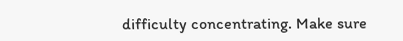difficulty concentrating. Make sure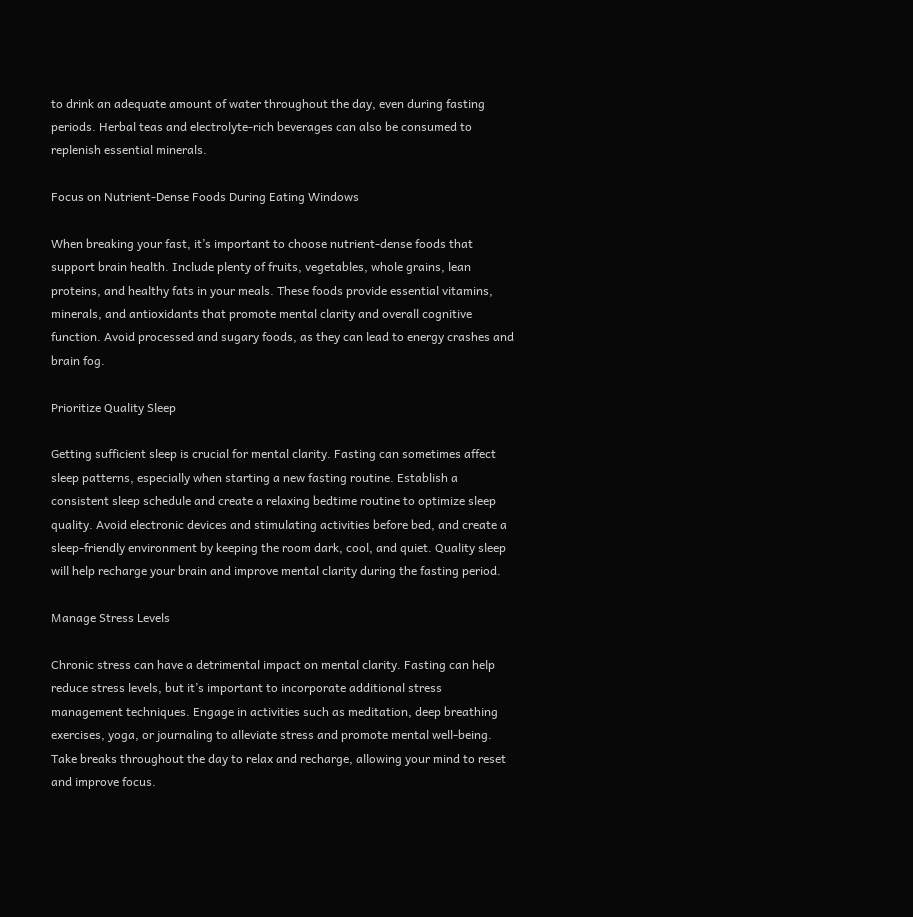to drink an adequate amount of water throughout the day, even during fasting periods. Herbal teas and electrolyte-rich beverages can also be consumed to replenish essential minerals.

Focus on Nutrient-Dense Foods During Eating Windows

When breaking your fast, it’s important to choose nutrient-dense foods that support brain health. Include plenty of fruits, vegetables, whole grains, lean proteins, and healthy fats in your meals. These foods provide essential vitamins, minerals, and antioxidants that promote mental clarity and overall cognitive function. Avoid processed and sugary foods, as they can lead to energy crashes and brain fog.

Prioritize Quality Sleep

Getting sufficient sleep is crucial for mental clarity. Fasting can sometimes affect sleep patterns, especially when starting a new fasting routine. Establish a consistent sleep schedule and create a relaxing bedtime routine to optimize sleep quality. Avoid electronic devices and stimulating activities before bed, and create a sleep-friendly environment by keeping the room dark, cool, and quiet. Quality sleep will help recharge your brain and improve mental clarity during the fasting period.

Manage Stress Levels

Chronic stress can have a detrimental impact on mental clarity. Fasting can help reduce stress levels, but it’s important to incorporate additional stress management techniques. Engage in activities such as meditation, deep breathing exercises, yoga, or journaling to alleviate stress and promote mental well-being. Take breaks throughout the day to relax and recharge, allowing your mind to reset and improve focus.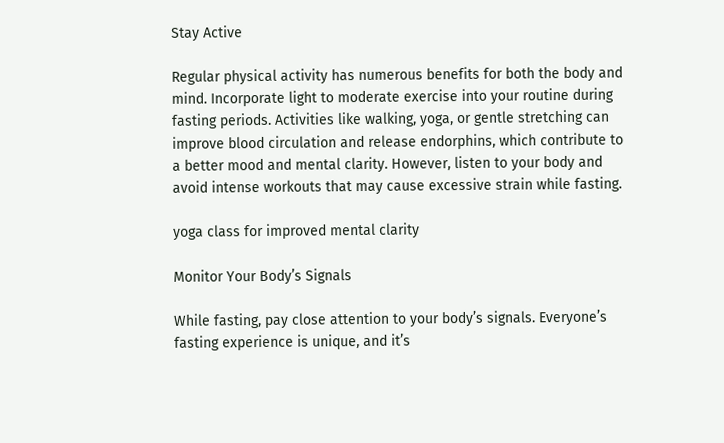Stay Active

Regular physical activity has numerous benefits for both the body and mind. Incorporate light to moderate exercise into your routine during fasting periods. Activities like walking, yoga, or gentle stretching can improve blood circulation and release endorphins, which contribute to a better mood and mental clarity. However, listen to your body and avoid intense workouts that may cause excessive strain while fasting.

yoga class for improved mental clarity

Monitor Your Body’s Signals

While fasting, pay close attention to your body’s signals. Everyone’s fasting experience is unique, and it’s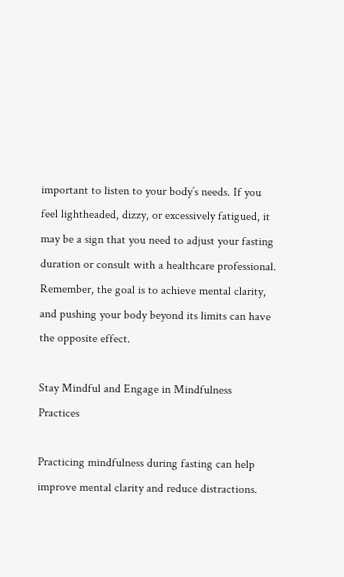important to listen to your body’s needs. If you feel lightheaded, dizzy, or excessively fatigued, it may be a sign that you need to adjust your fasting duration or consult with a healthcare professional. Remember, the goal is to achieve mental clarity, and pushing your body beyond its limits can have the opposite effect.

Stay Mindful and Engage in Mindfulness Practices

Practicing mindfulness during fasting can help improve mental clarity and reduce distractions.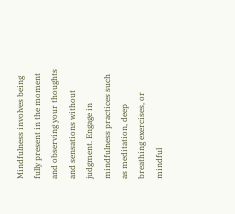Mindfulness involves being fully present in the moment and observing your thoughts and sensations without judgment. Engage in mindfulness practices such as meditation, deep breathing exercises, or mindful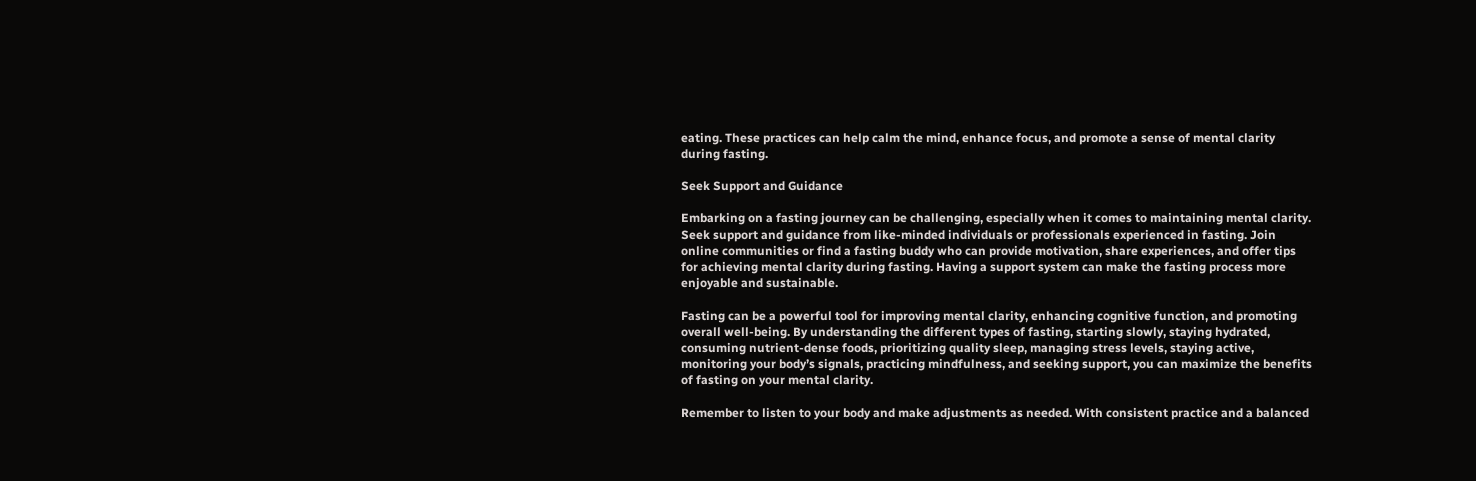eating. These practices can help calm the mind, enhance focus, and promote a sense of mental clarity during fasting.

Seek Support and Guidance

Embarking on a fasting journey can be challenging, especially when it comes to maintaining mental clarity. Seek support and guidance from like-minded individuals or professionals experienced in fasting. Join online communities or find a fasting buddy who can provide motivation, share experiences, and offer tips for achieving mental clarity during fasting. Having a support system can make the fasting process more enjoyable and sustainable.

Fasting can be a powerful tool for improving mental clarity, enhancing cognitive function, and promoting overall well-being. By understanding the different types of fasting, starting slowly, staying hydrated, consuming nutrient-dense foods, prioritizing quality sleep, managing stress levels, staying active, monitoring your body’s signals, practicing mindfulness, and seeking support, you can maximize the benefits of fasting on your mental clarity.

Remember to listen to your body and make adjustments as needed. With consistent practice and a balanced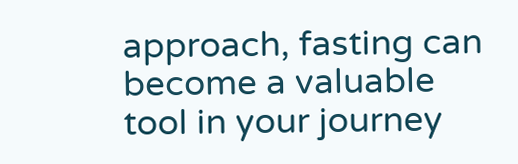approach, fasting can become a valuable tool in your journey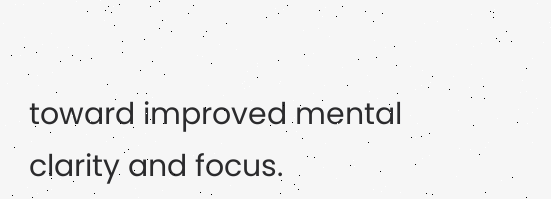toward improved mental clarity and focus.